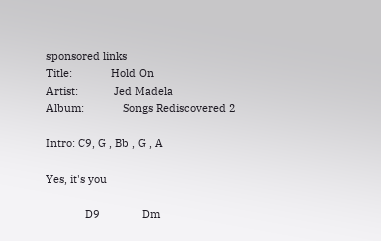sponsored links
Title:             Hold On
Artist:            Jed Madela
Album:             Songs Rediscovered 2

Intro: C9, G , Bb , G , A

Yes, it's you

             D9              Dm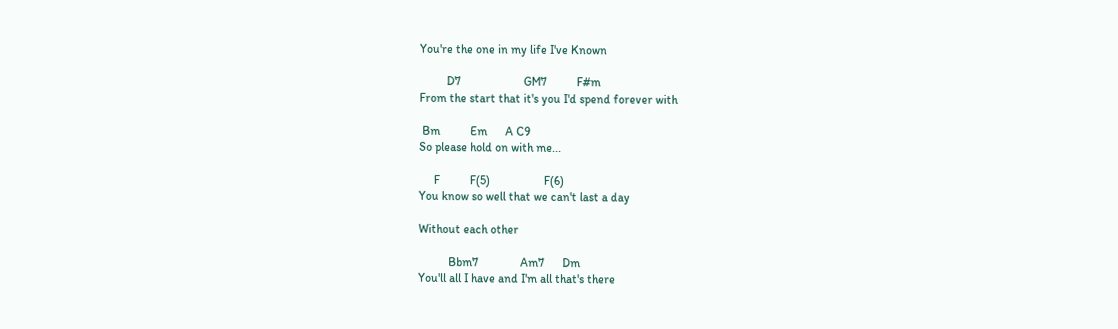You're the one in my life I've Known

         D7                     GM7          F#m
From the start that it's you I'd spend forever with

 Bm          Em      A C9
So please hold on with me...

     F          F(5)                  F(6)
You know so well that we can't last a day

Without each other

          Bbm7              Am7      Dm
You'll all I have and I'm all that's there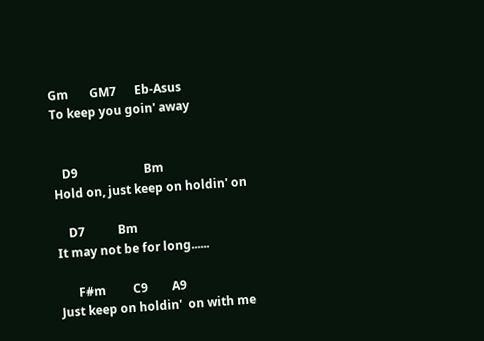Gm       GM7      Eb-Asus
To keep you goin' away


   D9                      Bm
Hold on, just keep on holdin' on

    D7           Bm
It may not be for long......

      F#m         C9        A9
Just keep on holdin'  on with me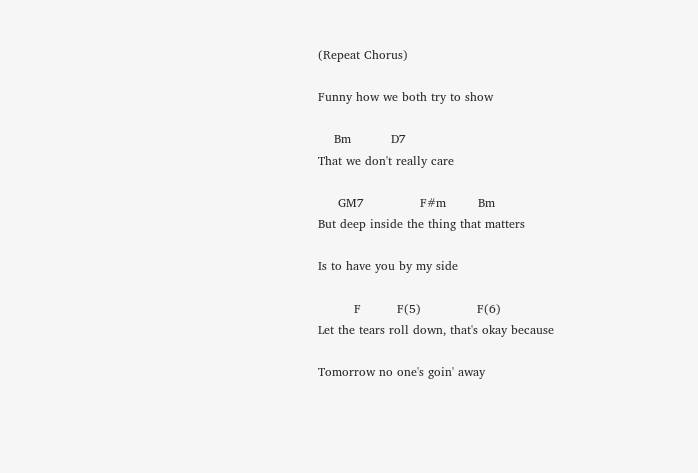(Repeat Chorus)

Funny how we both try to show

    Bm          D7
That we don't really care

     GM7              F#m        Bm
But deep inside the thing that matters

Is to have you by my side

         F         F(5)              F(6)
Let the tears roll down, that's okay because

Tomorrow no one's goin' away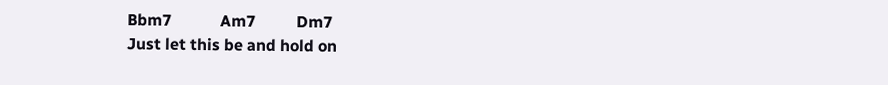Bbm7            Am7          Dm7
Just let this be and hold on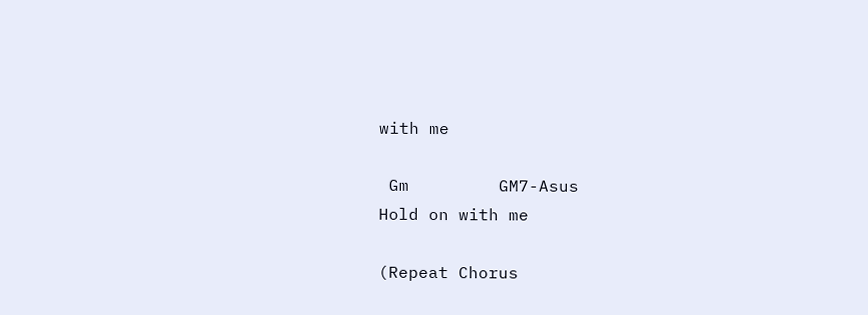with me

 Gm         GM7-Asus
Hold on with me

(Repeat Chorus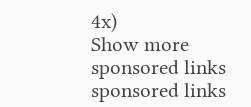4x)
Show more
sponsored links
sponsored links